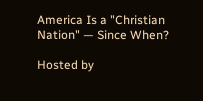America Is a "Christian Nation" — Since When?

Hosted by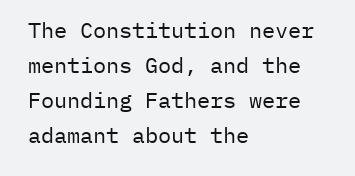The Constitution never mentions God, and the Founding Fathers were adamant about the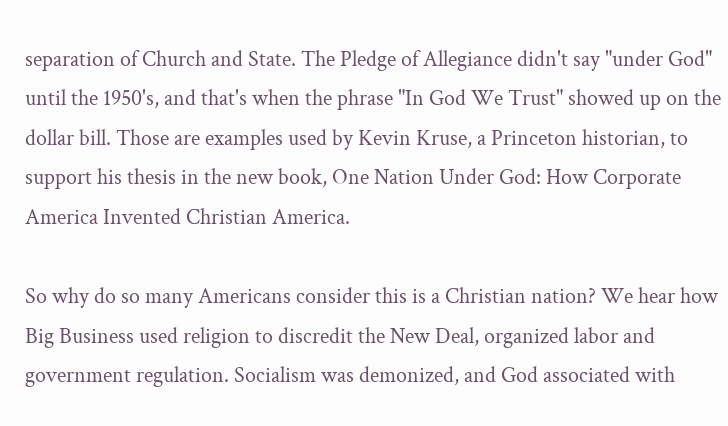separation of Church and State. The Pledge of Allegiance didn't say "under God" until the 1950's, and that's when the phrase "In God We Trust" showed up on the dollar bill. Those are examples used by Kevin Kruse, a Princeton historian, to support his thesis in the new book, One Nation Under God: How Corporate America Invented Christian America.

So why do so many Americans consider this is a Christian nation? We hear how Big Business used religion to discredit the New Deal, organized labor and government regulation. Socialism was demonized, and God associated with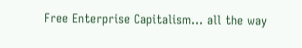Free Enterprise Capitalism… all the way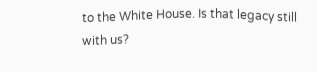to the White House. Is that legacy still with us?